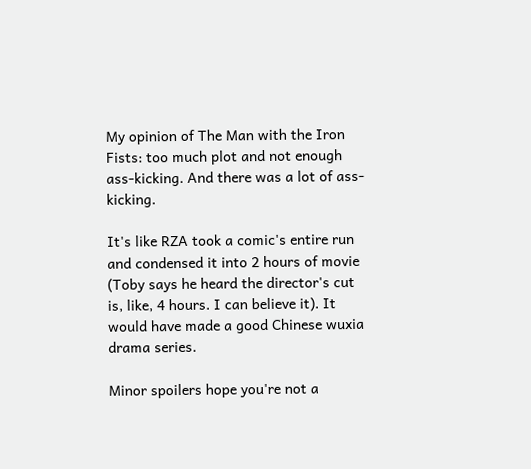My opinion of The Man with the Iron Fists: too much plot and not enough ass-kicking. And there was a lot of ass-kicking.

It's like RZA took a comic's entire run and condensed it into 2 hours of movie (Toby says he heard the director's cut is, like, 4 hours. I can believe it). It would have made a good Chinese wuxia drama series.

Minor spoilers hope you're not a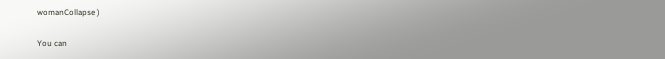womanCollapse )

You can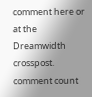comment here or at the Dreamwidth crosspost. comment count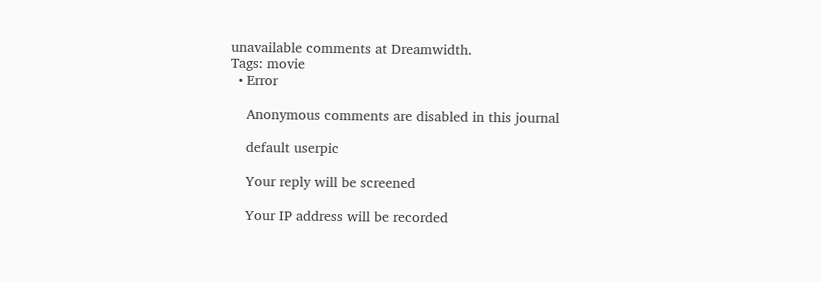unavailable comments at Dreamwidth.
Tags: movie
  • Error

    Anonymous comments are disabled in this journal

    default userpic

    Your reply will be screened

    Your IP address will be recorded